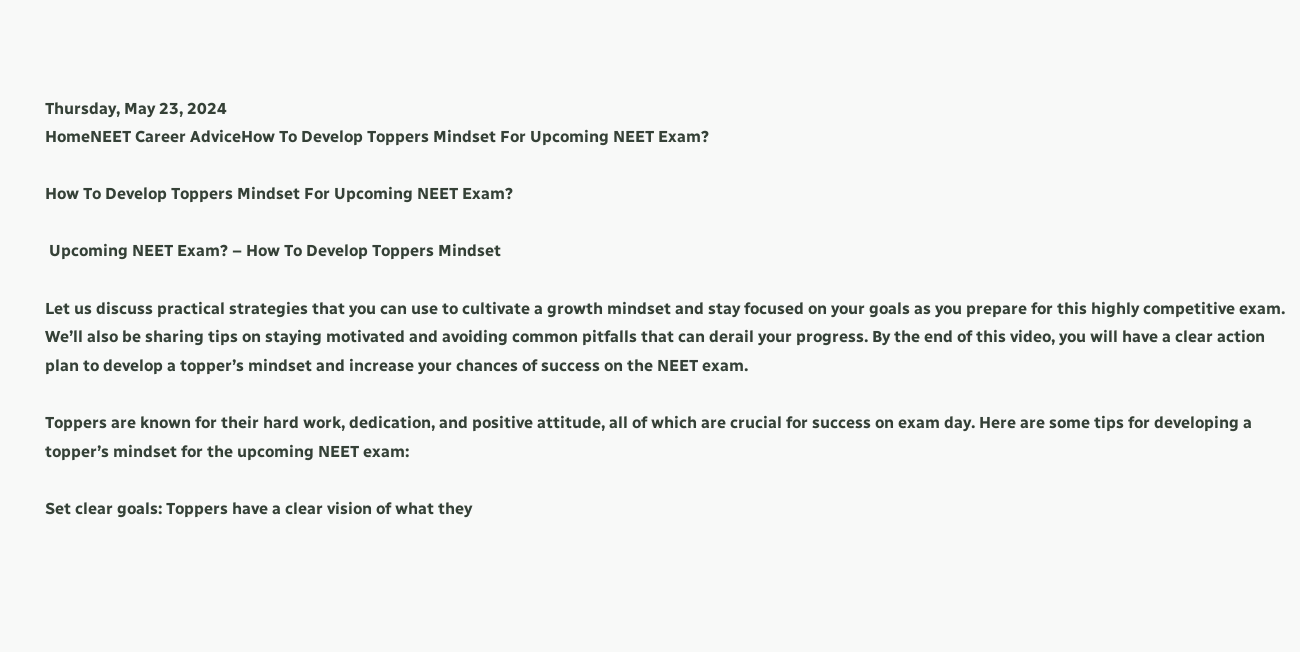Thursday, May 23, 2024
HomeNEET Career AdviceHow To Develop Toppers Mindset For Upcoming NEET Exam?

How To Develop Toppers Mindset For Upcoming NEET Exam?

 Upcoming NEET Exam? – How To Develop Toppers Mindset

Let us discuss practical strategies that you can use to cultivate a growth mindset and stay focused on your goals as you prepare for this highly competitive exam. We’ll also be sharing tips on staying motivated and avoiding common pitfalls that can derail your progress. By the end of this video, you will have a clear action plan to develop a topper’s mindset and increase your chances of success on the NEET exam.

Toppers are known for their hard work, dedication, and positive attitude, all of which are crucial for success on exam day. Here are some tips for developing a topper’s mindset for the upcoming NEET exam:

Set clear goals: Toppers have a clear vision of what they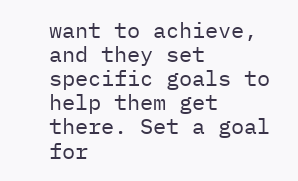want to achieve, and they set specific goals to help them get there. Set a goal for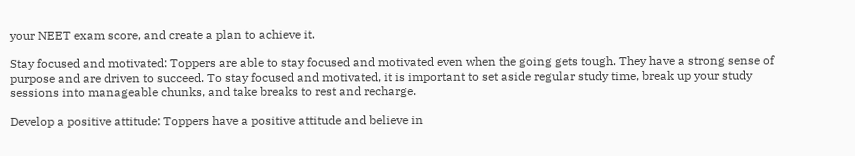your NEET exam score, and create a plan to achieve it.

Stay focused and motivated: Toppers are able to stay focused and motivated even when the going gets tough. They have a strong sense of purpose and are driven to succeed. To stay focused and motivated, it is important to set aside regular study time, break up your study sessions into manageable chunks, and take breaks to rest and recharge.

Develop a positive attitude: Toppers have a positive attitude and believe in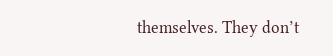themselves. They don’t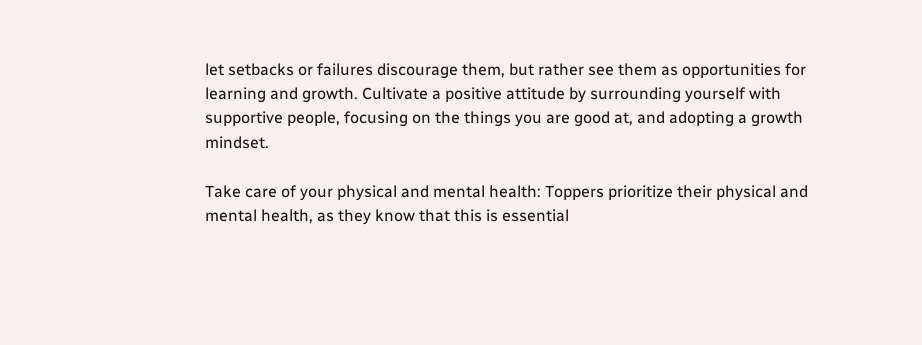let setbacks or failures discourage them, but rather see them as opportunities for learning and growth. Cultivate a positive attitude by surrounding yourself with supportive people, focusing on the things you are good at, and adopting a growth mindset.

Take care of your physical and mental health: Toppers prioritize their physical and mental health, as they know that this is essential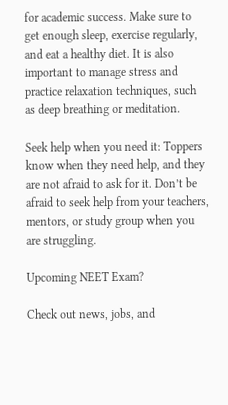for academic success. Make sure to get enough sleep, exercise regularly, and eat a healthy diet. It is also important to manage stress and practice relaxation techniques, such as deep breathing or meditation.

Seek help when you need it: Toppers know when they need help, and they are not afraid to ask for it. Don’t be afraid to seek help from your teachers, mentors, or study group when you are struggling.

Upcoming NEET Exam?

Check out news, jobs, and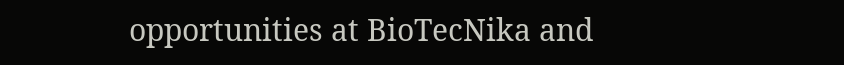opportunities at BioTecNika and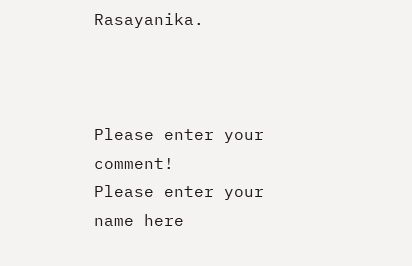Rasayanika.



Please enter your comment!
Please enter your name here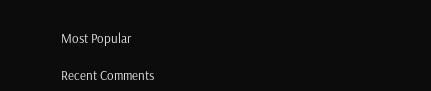Most Popular

Recent Comments